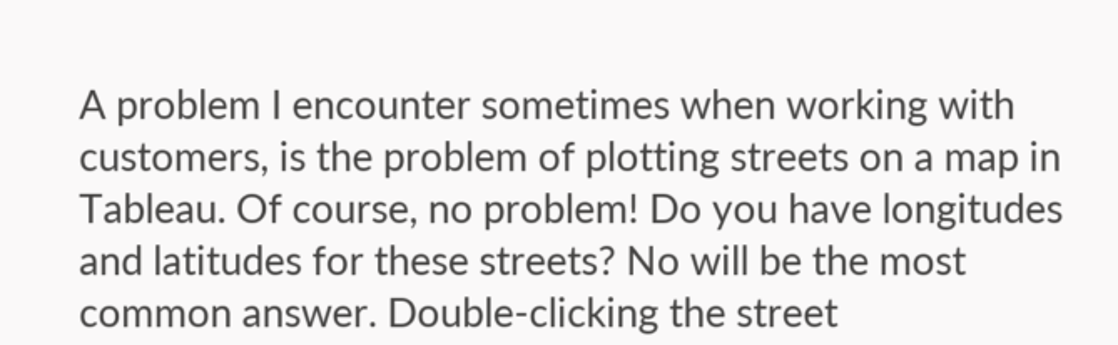A problem I encounter sometimes when working with customers, is the problem of plotting streets on a map in Tableau. Of course, no problem! Do you have longitudes and latitudes for these streets? No will be the most common answer. Double-clicking the street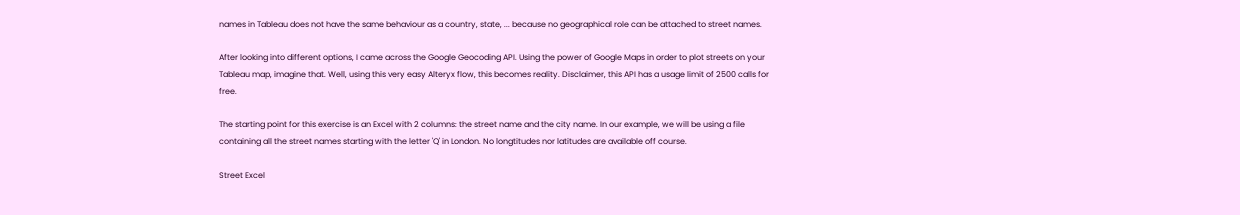names in Tableau does not have the same behaviour as a country, state, ... because no geographical role can be attached to street names.

After looking into different options, I came across the Google Geocoding API. Using the power of Google Maps in order to plot streets on your Tableau map, imagine that. Well, using this very easy Alteryx flow, this becomes reality. Disclaimer, this API has a usage limit of 2500 calls for free.

The starting point for this exercise is an Excel with 2 columns: the street name and the city name. In our example, we will be using a file containing all the street names starting with the letter 'Q' in London. No longtitudes nor latitudes are available off course.

Street Excel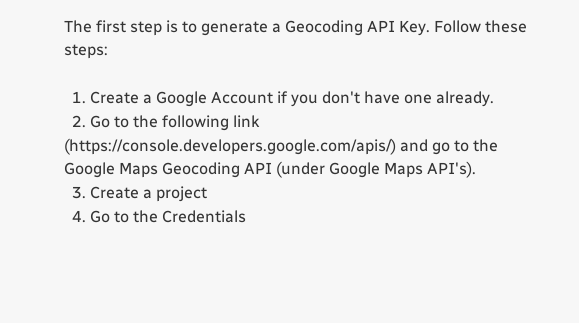The first step is to generate a Geocoding API Key. Follow these steps:

  1. Create a Google Account if you don't have one already.
  2. Go to the following link (https://console.developers.google.com/apis/) and go to the Google Maps Geocoding API (under Google Maps API's).
  3. Create a project
  4. Go to the Credentials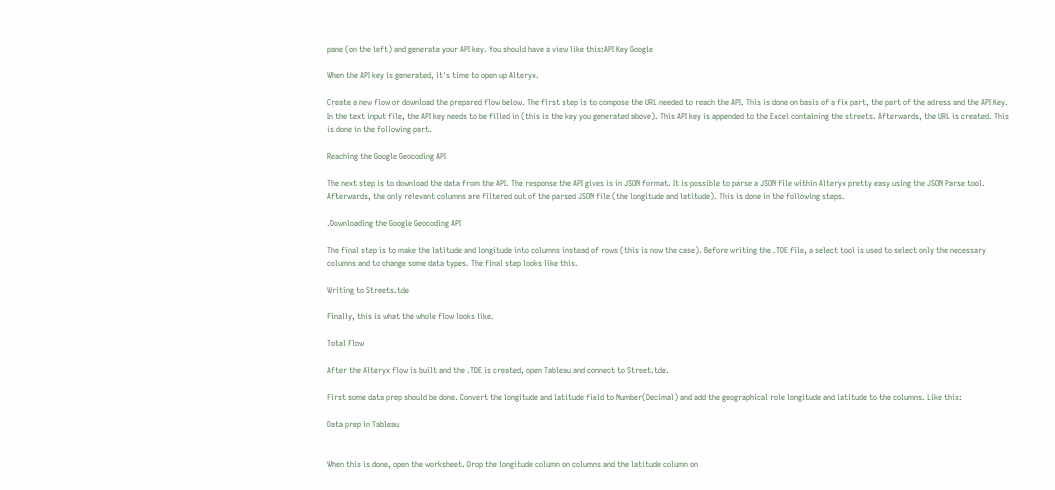pane (on the left) and generate your API key. You should have a view like this:API Key Google

When the API key is generated, it's time to open up Alteryx.

Create a new flow or download the prepared flow below. The first step is to compose the URL needed to reach the API. This is done on basis of a fix part, the part of the adress and the API Key. In the text input file, the API key needs to be filled in (this is the key you generated above). This API key is appended to the Excel containing the streets. Afterwards, the URL is created. This is done in the following part.

Reaching the Google Geocoding API

The next step is to download the data from the API. The response the API gives is in JSON format. It is possible to parse a JSON file within Alteryx pretty easy using the JSON Parse tool. Afterwards, the only relevant columns are filtered out of the parsed JSON file (the longitude and latitude). This is done in the following steps.

.Downloading the Google Geocoding API

The final step is to make the latitude and longitude into columns instead of rows (this is now the case). Before writing the .TDE file, a select tool is used to select only the necessary columns and to change some data types. The final step looks like this.

Writing to Streets.tde

Finally, this is what the whole flow looks like.

Total Flow

After the Alteryx flow is built and the .TDE is created, open Tableau and connect to Street.tde.

First some data prep should be done. Convert the longitude and latitude field to Number(Decimal) and add the geographical role longitude and latitude to the columns. Like this:

Data prep in Tableau


When this is done, open the worksheet. Drop the longitude column on columns and the latitude column on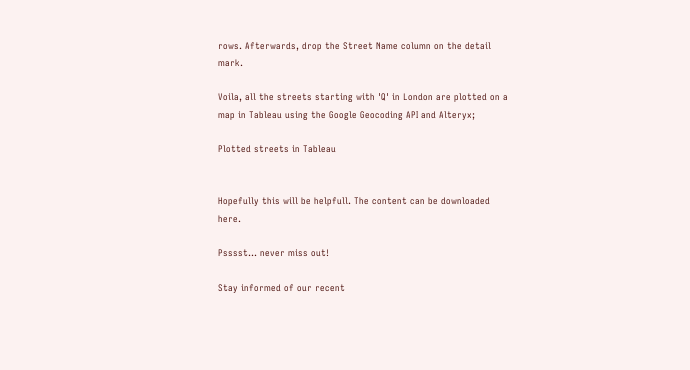rows. Afterwards, drop the Street Name column on the detail mark.

Voila, all the streets starting with 'Q' in London are plotted on a map in Tableau using the Google Geocoding API and Alteryx;

Plotted streets in Tableau


Hopefully this will be helpfull. The content can be downloaded here.

Psssst... never miss out!

Stay informed of our recent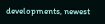developments, newest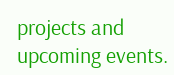projects and upcoming events.